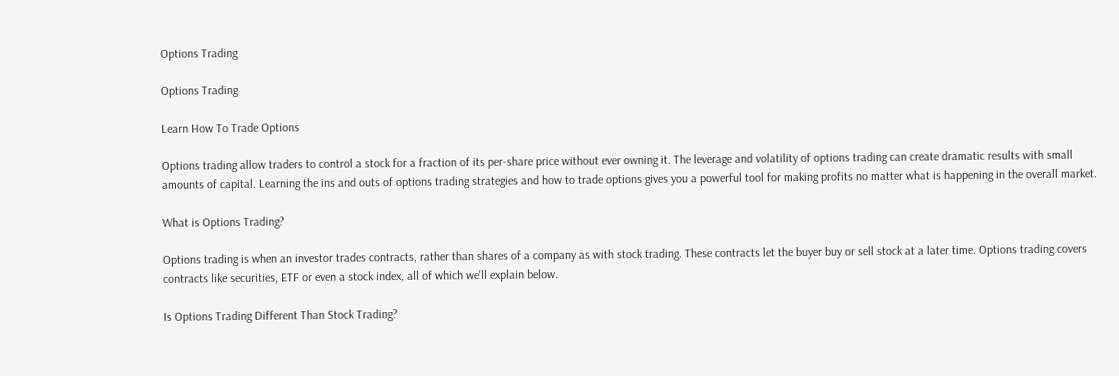Options Trading

Options Trading

Learn How To Trade Options

Options trading allow traders to control a stock for a fraction of its per-share price without ever owning it. The leverage and volatility of options trading can create dramatic results with small amounts of capital. Learning the ins and outs of options trading strategies and how to trade options gives you a powerful tool for making profits no matter what is happening in the overall market.

What is Options Trading?

Options trading is when an investor trades contracts, rather than shares of a company as with stock trading. These contracts let the buyer buy or sell stock at a later time. Options trading covers contracts like securities, ETF or even a stock index, all of which we'll explain below.

Is Options Trading Different Than Stock Trading?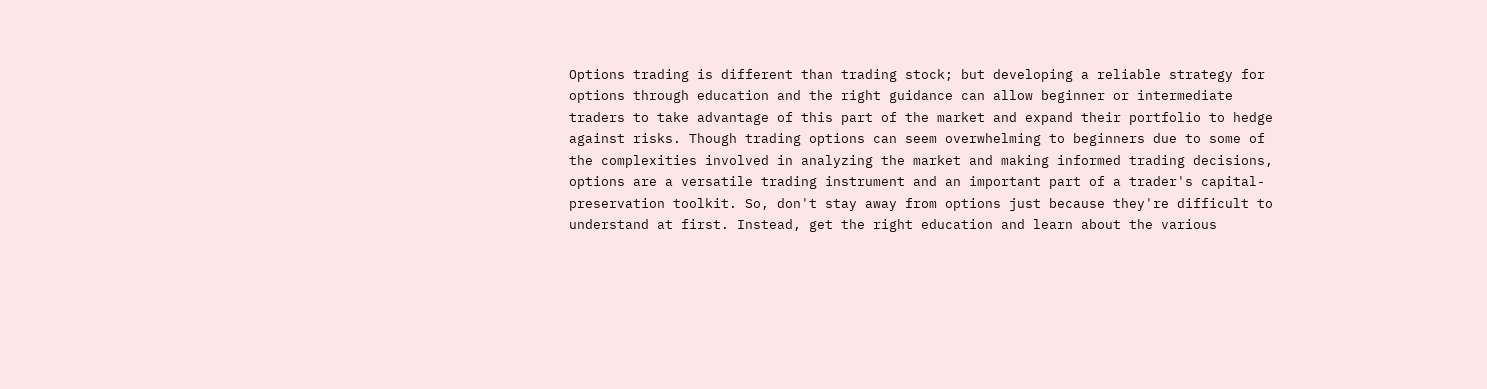Options trading is different than trading stock; but developing a reliable strategy for options through education and the right guidance can allow beginner or intermediate traders to take advantage of this part of the market and expand their portfolio to hedge against risks. Though trading options can seem overwhelming to beginners due to some of the complexities involved in analyzing the market and making informed trading decisions, options are a versatile trading instrument and an important part of a trader's capital-preservation toolkit. So, don't stay away from options just because they're difficult to understand at first. Instead, get the right education and learn about the various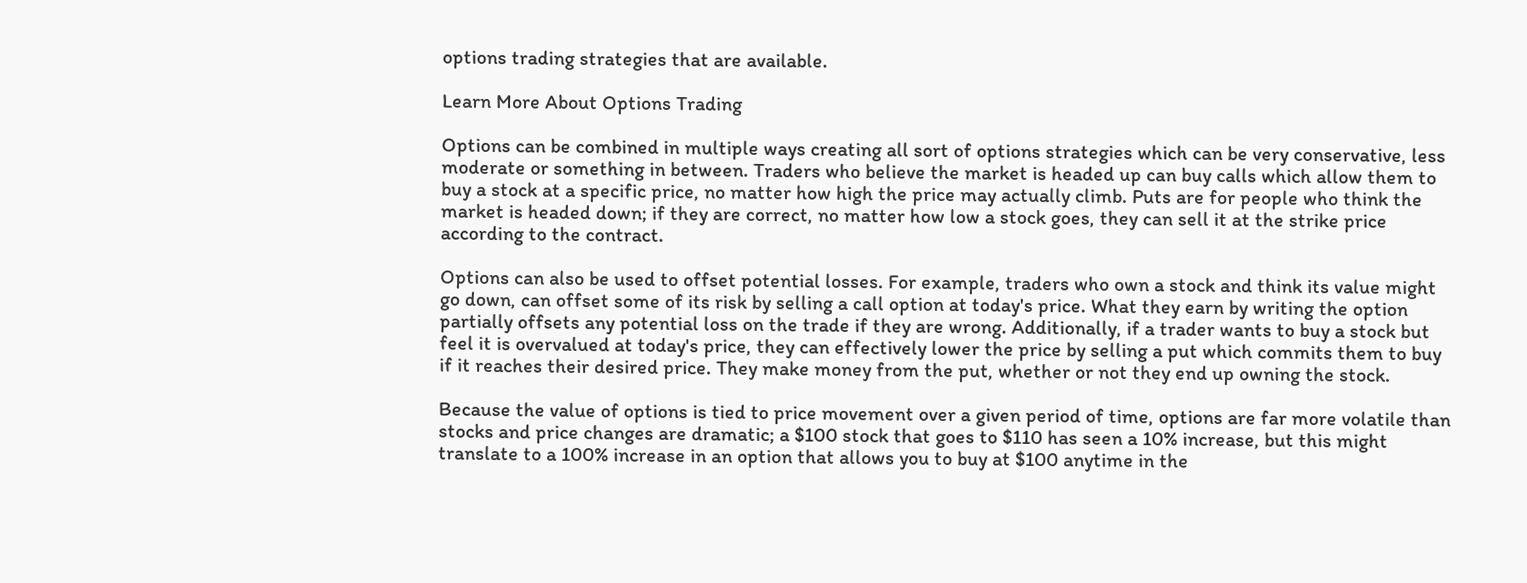options trading strategies that are available.

Learn More About Options Trading

Options can be combined in multiple ways creating all sort of options strategies which can be very conservative, less moderate or something in between. Traders who believe the market is headed up can buy calls which allow them to buy a stock at a specific price, no matter how high the price may actually climb. Puts are for people who think the market is headed down; if they are correct, no matter how low a stock goes, they can sell it at the strike price according to the contract.

Options can also be used to offset potential losses. For example, traders who own a stock and think its value might go down, can offset some of its risk by selling a call option at today's price. What they earn by writing the option partially offsets any potential loss on the trade if they are wrong. Additionally, if a trader wants to buy a stock but feel it is overvalued at today's price, they can effectively lower the price by selling a put which commits them to buy if it reaches their desired price. They make money from the put, whether or not they end up owning the stock.

Because the value of options is tied to price movement over a given period of time, options are far more volatile than stocks and price changes are dramatic; a $100 stock that goes to $110 has seen a 10% increase, but this might translate to a 100% increase in an option that allows you to buy at $100 anytime in the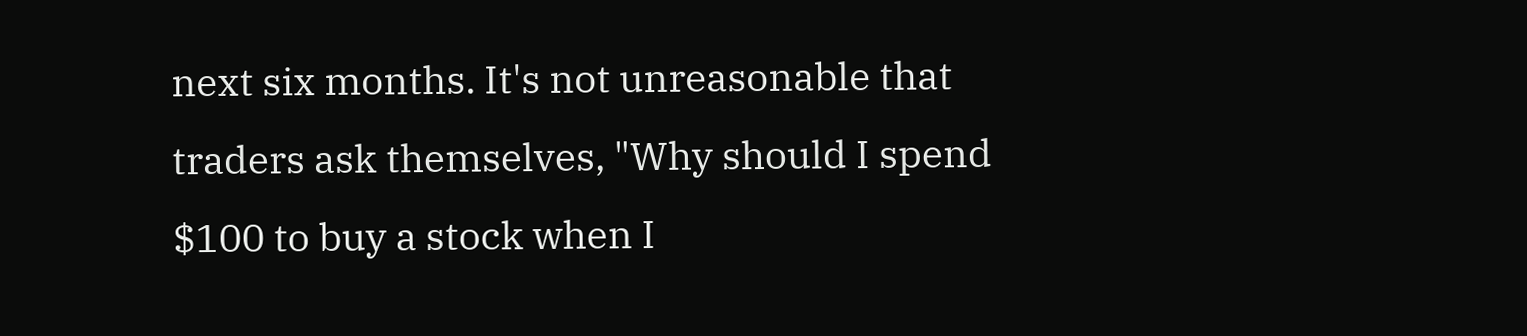next six months. It's not unreasonable that traders ask themselves, "Why should I spend $100 to buy a stock when I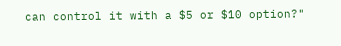can control it with a $5 or $10 option?"